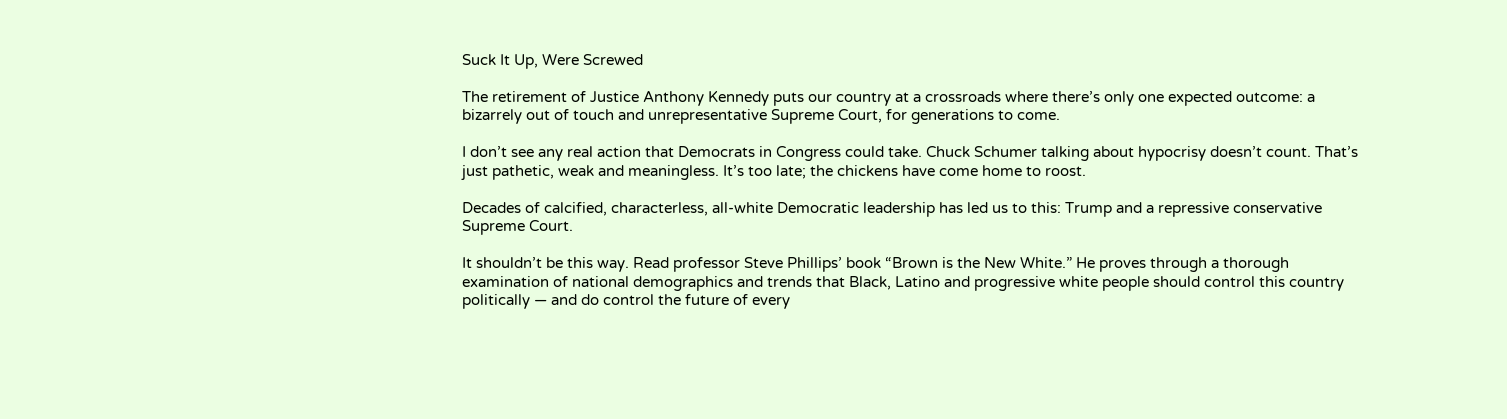Suck It Up, Were Screwed

The retirement of Justice Anthony Kennedy puts our country at a crossroads where there’s only one expected outcome: a bizarrely out of touch and unrepresentative Supreme Court, for generations to come.

I don’t see any real action that Democrats in Congress could take. Chuck Schumer talking about hypocrisy doesn’t count. That’s just pathetic, weak and meaningless. It’s too late; the chickens have come home to roost.

Decades of calcified, characterless, all-white Democratic leadership has led us to this: Trump and a repressive conservative Supreme Court.

It shouldn’t be this way. Read professor Steve Phillips’ book “Brown is the New White.” He proves through a thorough examination of national demographics and trends that Black, Latino and progressive white people should control this country politically — and do control the future of every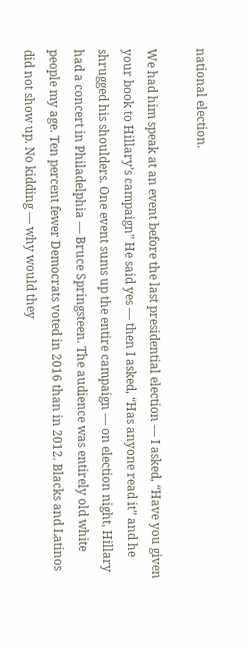national election.

We had him speak at an event before the last presidential election — I asked, “Have you given your book to Hillary’s campaign” He said yes — then I asked, “Has anyone read it” and he shrugged his shoulders. One event sums up the entire campaign — on election night, Hillary had a concert in Philadelphia — Bruce Springsteen. The audience was entirely old white people my age. Ten percent fewer Democrats voted in 2016 than in 2012. Blacks and Latinos did not show up. No kidding — why would they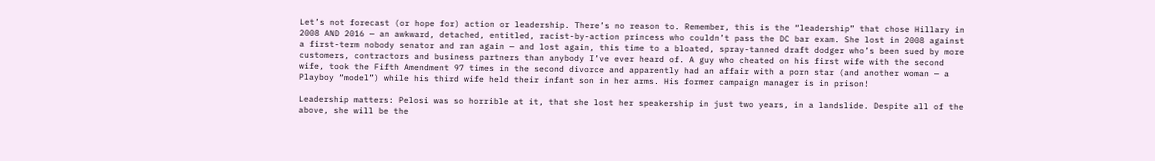Let’s not forecast (or hope for) action or leadership. There’s no reason to. Remember, this is the “leadership” that chose Hillary in 2008 AND 2016 — an awkward, detached, entitled, racist-by-action princess who couldn’t pass the DC bar exam. She lost in 2008 against a first-term nobody senator and ran again — and lost again, this time to a bloated, spray-tanned draft dodger who’s been sued by more customers, contractors and business partners than anybody I’ve ever heard of. A guy who cheated on his first wife with the second wife, took the Fifth Amendment 97 times in the second divorce and apparently had an affair with a porn star (and another woman — a Playboy “model”) while his third wife held their infant son in her arms. His former campaign manager is in prison!

Leadership matters: Pelosi was so horrible at it, that she lost her speakership in just two years, in a landslide. Despite all of the above, she will be the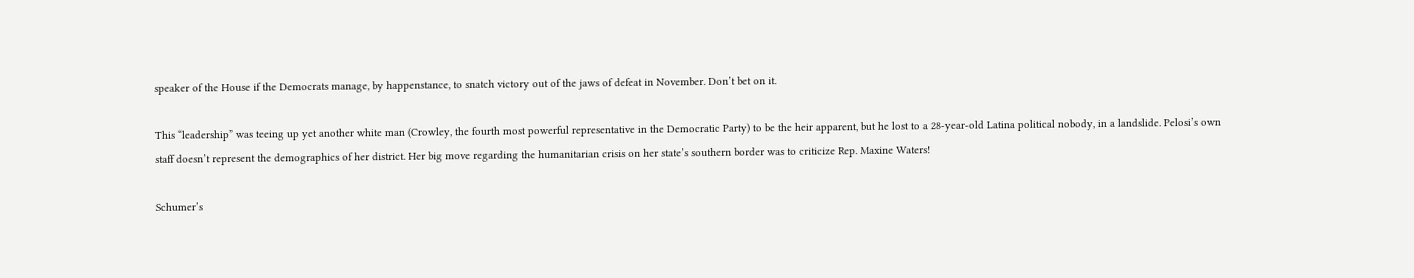speaker of the House if the Democrats manage, by happenstance, to snatch victory out of the jaws of defeat in November. Don’t bet on it.

This “leadership” was teeing up yet another white man (Crowley, the fourth most powerful representative in the Democratic Party) to be the heir apparent, but he lost to a 28-year-old Latina political nobody, in a landslide. Pelosi’s own staff doesn’t represent the demographics of her district. Her big move regarding the humanitarian crisis on her state’s southern border was to criticize Rep. Maxine Waters!

Schumer’s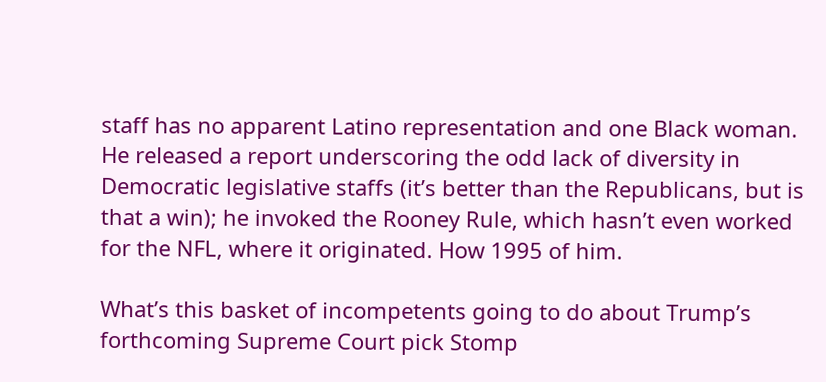staff has no apparent Latino representation and one Black woman. He released a report underscoring the odd lack of diversity in Democratic legislative staffs (it’s better than the Republicans, but is that a win); he invoked the Rooney Rule, which hasn’t even worked for the NFL, where it originated. How 1995 of him.

What’s this basket of incompetents going to do about Trump’s forthcoming Supreme Court pick Stomp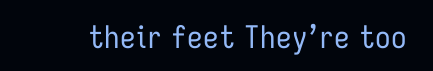their feet They’re too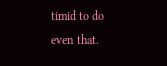timid to do even that.